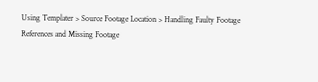Using Templater > Source Footage Location > Handling Faulty Footage References and Missing Footage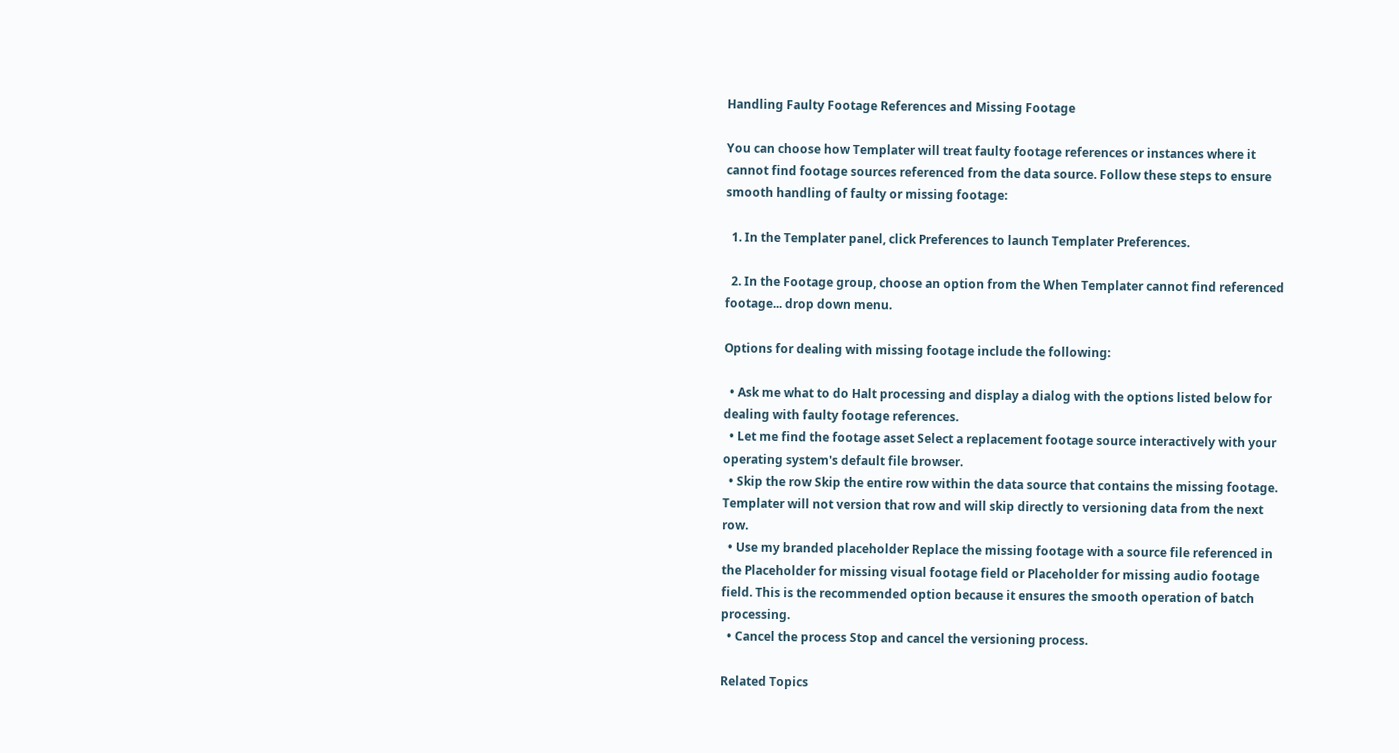Handling Faulty Footage References and Missing Footage

You can choose how Templater will treat faulty footage references or instances where it cannot find footage sources referenced from the data source. Follow these steps to ensure smooth handling of faulty or missing footage:

  1. In the Templater panel, click Preferences to launch Templater Preferences.

  2. In the Footage group, choose an option from the When Templater cannot find referenced footage... drop down menu.

Options for dealing with missing footage include the following:

  • Ask me what to do Halt processing and display a dialog with the options listed below for dealing with faulty footage references.
  • Let me find the footage asset Select a replacement footage source interactively with your operating system's default file browser.
  • Skip the row Skip the entire row within the data source that contains the missing footage. Templater will not version that row and will skip directly to versioning data from the next row.
  • Use my branded placeholder Replace the missing footage with a source file referenced in the Placeholder for missing visual footage field or Placeholder for missing audio footage field. This is the recommended option because it ensures the smooth operation of batch processing.
  • Cancel the process Stop and cancel the versioning process.

Related Topics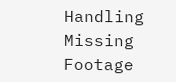Handling Missing Footage